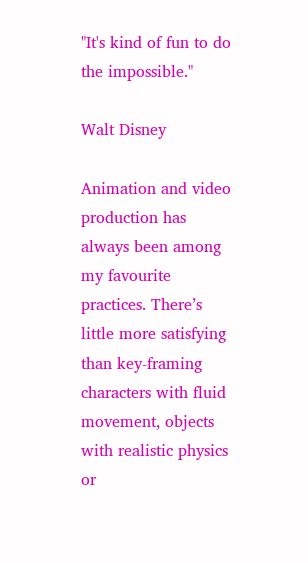"It's kind of fun to do the impossible."

Walt Disney

Animation and video production has always been among my favourite practices. There’s little more satisfying than key-framing characters with fluid movement, objects with realistic physics or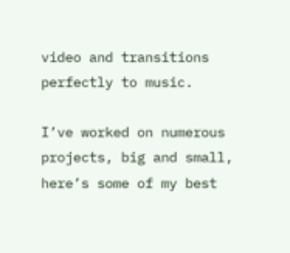video and transitions perfectly to music.

I’ve worked on numerous projects, big and small, here’s some of my best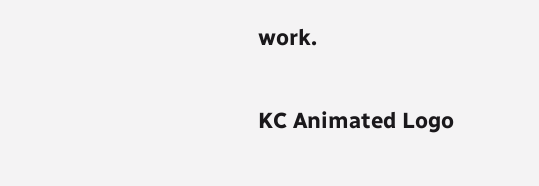work.

KC Animated Logo